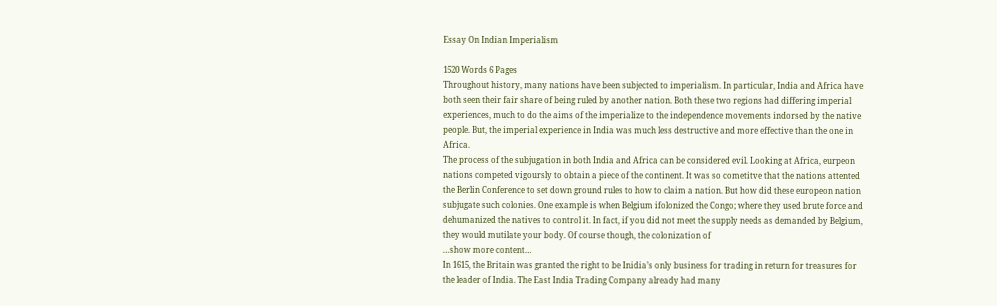Essay On Indian Imperialism

1520 Words 6 Pages
Throughout history, many nations have been subjected to imperialism. In particular, India and Africa have both seen their fair share of being ruled by another nation. Both these two regions had differing imperial experiences, much to do the aims of the imperialize to the independence movements indorsed by the native people. But, the imperial experience in India was much less destructive and more effective than the one in Africa.
The process of the subjugation in both India and Africa can be considered evil. Looking at Africa, eurpeon nations competed vigoursly to obtain a piece of the continent. It was so cometitve that the nations attented the Berlin Conference to set down ground rules to how to claim a nation. But how did these europeon nation subjugate such colonies. One example is when Belgium ifolonized the Congo; where they used brute force and dehumanized the natives to control it. In fact, if you did not meet the supply needs as demanded by Belgium, they would mutilate your body. Of course though, the colonization of
…show more content…
In 1615, the Britain was granted the right to be Inidia’s only business for trading in return for treasures for the leader of India. The East India Trading Company already had many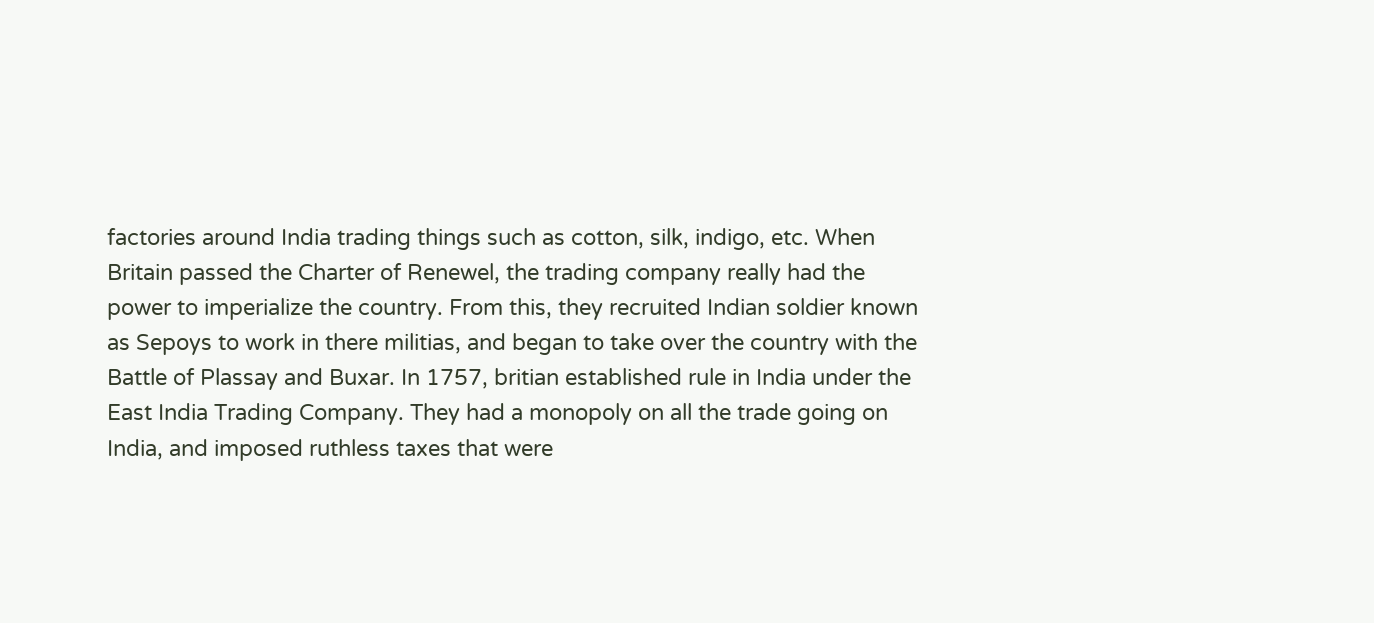factories around India trading things such as cotton, silk, indigo, etc. When Britain passed the Charter of Renewel, the trading company really had the power to imperialize the country. From this, they recruited Indian soldier known as Sepoys to work in there militias, and began to take over the country with the Battle of Plassay and Buxar. In 1757, britian established rule in India under the East India Trading Company. They had a monopoly on all the trade going on India, and imposed ruthless taxes that were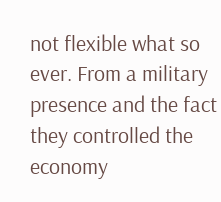not flexible what so ever. From a military presence and the fact they controlled the economy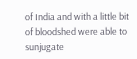of India and with a little bit of bloodshed were able to sunjugate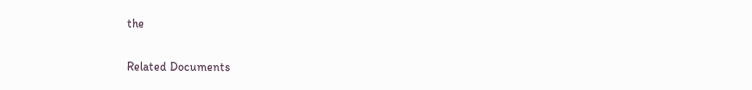the

Related Documents